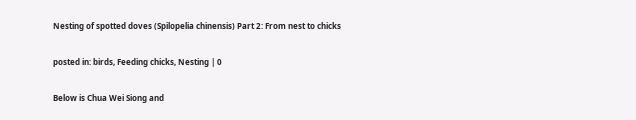Nesting of spotted doves (Spilopelia chinensis) Part 2: From nest to chicks

posted in: birds, Feeding chicks, Nesting | 0

Below is Chua Wei Siong and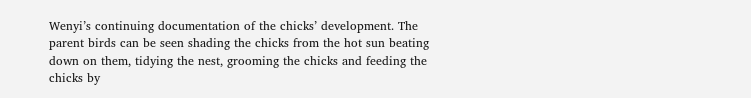Wenyi’s continuing documentation of the chicks’ development. The parent birds can be seen shading the chicks from the hot sun beating down on them, tidying the nest, grooming the chicks and feeding the chicks by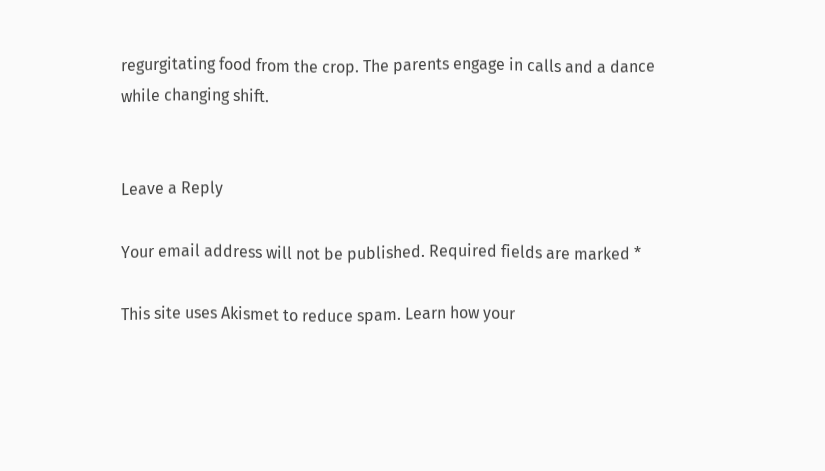regurgitating food from the crop. The parents engage in calls and a dance while changing shift.


Leave a Reply

Your email address will not be published. Required fields are marked *

This site uses Akismet to reduce spam. Learn how your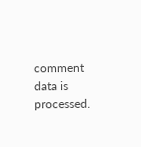comment data is processed.